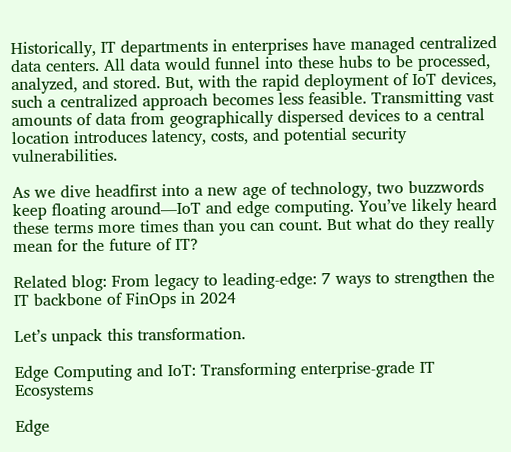Historically, IT departments in enterprises have managed centralized data centers. All data would funnel into these hubs to be processed, analyzed, and stored. But, with the rapid deployment of IoT devices, such a centralized approach becomes less feasible. Transmitting vast amounts of data from geographically dispersed devices to a central location introduces latency, costs, and potential security vulnerabilities.

As we dive headfirst into a new age of technology, two buzzwords keep floating around—IoT and edge computing. You’ve likely heard these terms more times than you can count. But what do they really mean for the future of IT?

Related blog: From legacy to leading-edge: 7 ways to strengthen the IT backbone of FinOps in 2024

Let’s unpack this transformation.

Edge Computing and IoT: Transforming enterprise-grade IT Ecosystems

Edge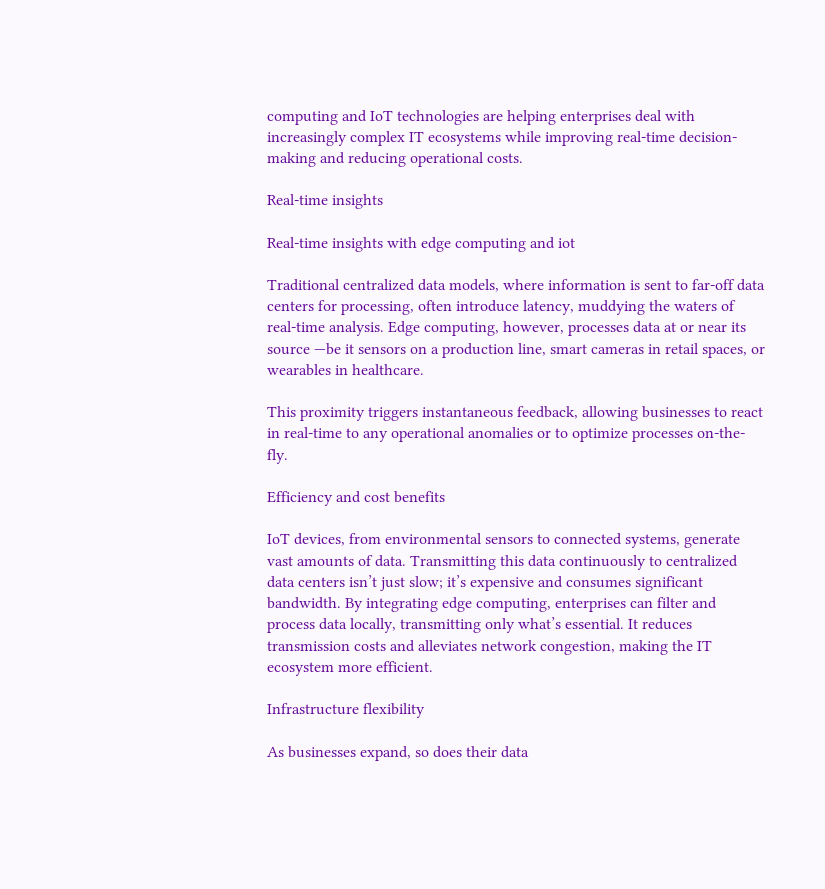computing and IoT technologies are helping enterprises deal with increasingly complex IT ecosystems while improving real-time decision-making and reducing operational costs.

Real-time insights

Real-time insights with edge computing and iot

Traditional centralized data models, where information is sent to far-off data centers for processing, often introduce latency, muddying the waters of real-time analysis. Edge computing, however, processes data at or near its source —be it sensors on a production line, smart cameras in retail spaces, or wearables in healthcare.

This proximity triggers instantaneous feedback, allowing businesses to react in real-time to any operational anomalies or to optimize processes on-the-fly.

Efficiency and cost benefits

IoT devices, from environmental sensors to connected systems, generate vast amounts of data. Transmitting this data continuously to centralized data centers isn’t just slow; it’s expensive and consumes significant bandwidth. By integrating edge computing, enterprises can filter and process data locally, transmitting only what’s essential. It reduces transmission costs and alleviates network congestion, making the IT ecosystem more efficient.

Infrastructure flexibility

As businesses expand, so does their data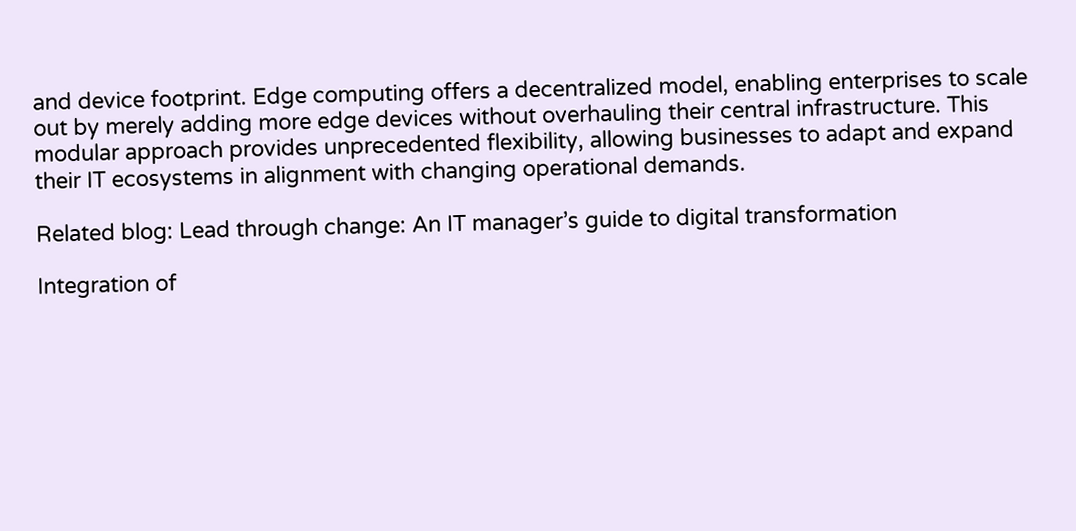and device footprint. Edge computing offers a decentralized model, enabling enterprises to scale out by merely adding more edge devices without overhauling their central infrastructure. This modular approach provides unprecedented flexibility, allowing businesses to adapt and expand their IT ecosystems in alignment with changing operational demands.

Related blog: Lead through change: An IT manager’s guide to digital transformation

Integration of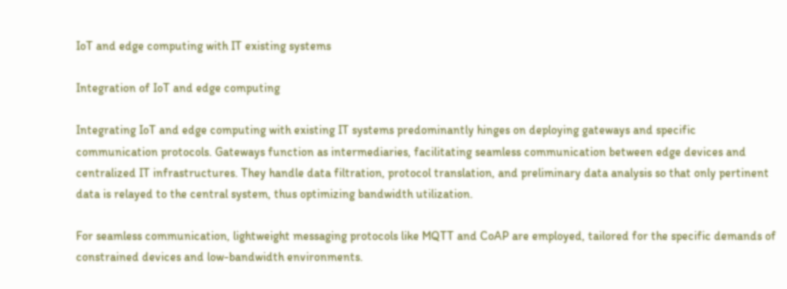IoT and edge computing with IT existing systems

Integration of IoT and edge computing

Integrating IoT and edge computing with existing IT systems predominantly hinges on deploying gateways and specific communication protocols. Gateways function as intermediaries, facilitating seamless communication between edge devices and centralized IT infrastructures. They handle data filtration, protocol translation, and preliminary data analysis so that only pertinent data is relayed to the central system, thus optimizing bandwidth utilization.

For seamless communication, lightweight messaging protocols like MQTT and CoAP are employed, tailored for the specific demands of constrained devices and low-bandwidth environments.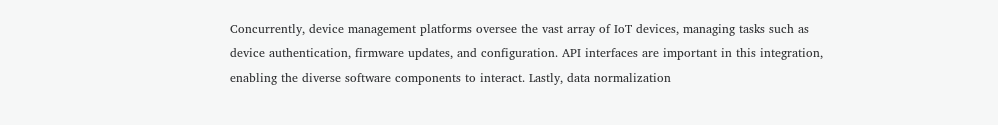Concurrently, device management platforms oversee the vast array of IoT devices, managing tasks such as device authentication, firmware updates, and configuration. API interfaces are important in this integration, enabling the diverse software components to interact. Lastly, data normalization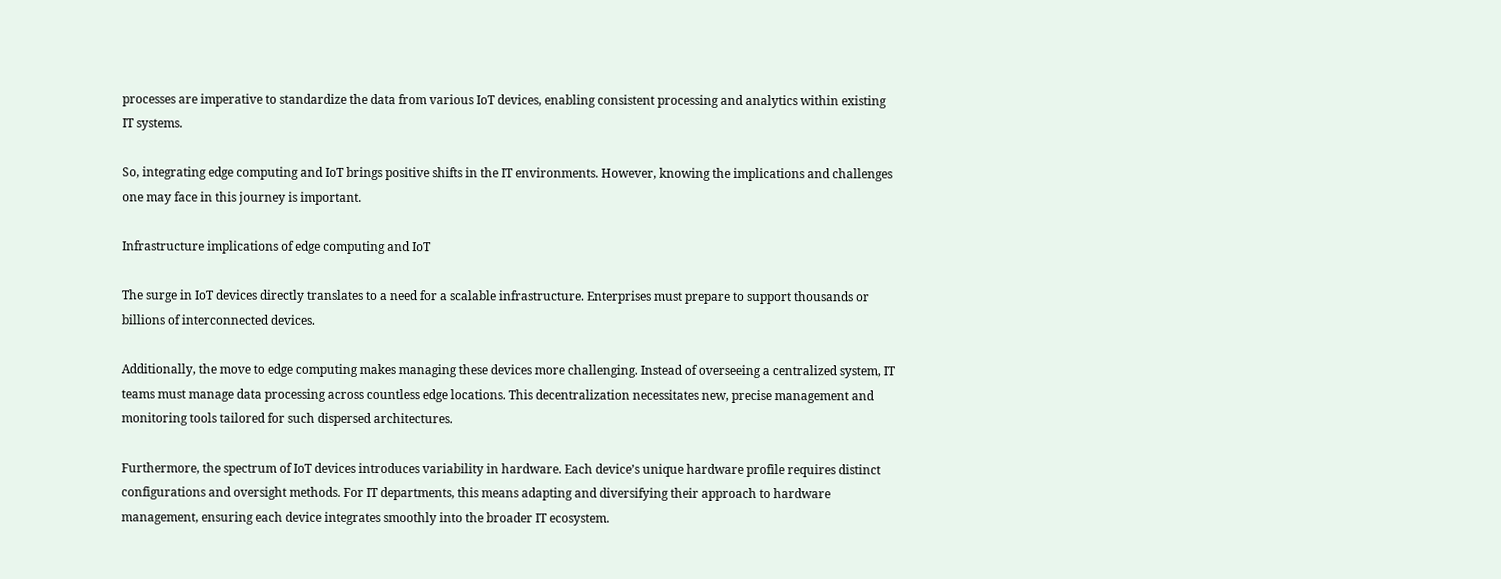processes are imperative to standardize the data from various IoT devices, enabling consistent processing and analytics within existing IT systems.

So, integrating edge computing and IoT brings positive shifts in the IT environments. However, knowing the implications and challenges one may face in this journey is important.

Infrastructure implications of edge computing and IoT

The surge in IoT devices directly translates to a need for a scalable infrastructure. Enterprises must prepare to support thousands or billions of interconnected devices.

Additionally, the move to edge computing makes managing these devices more challenging. Instead of overseeing a centralized system, IT teams must manage data processing across countless edge locations. This decentralization necessitates new, precise management and monitoring tools tailored for such dispersed architectures.

Furthermore, the spectrum of IoT devices introduces variability in hardware. Each device’s unique hardware profile requires distinct configurations and oversight methods. For IT departments, this means adapting and diversifying their approach to hardware management, ensuring each device integrates smoothly into the broader IT ecosystem.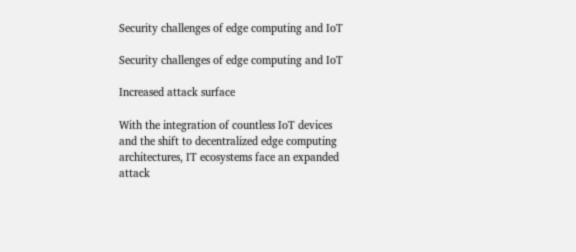Security challenges of edge computing and IoT

Security challenges of edge computing and IoT

Increased attack surface

With the integration of countless IoT devices and the shift to decentralized edge computing architectures, IT ecosystems face an expanded attack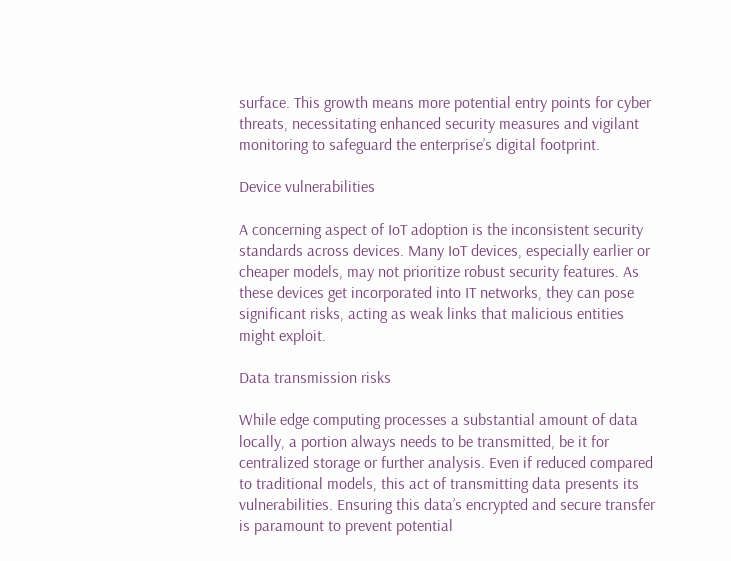surface. This growth means more potential entry points for cyber threats, necessitating enhanced security measures and vigilant monitoring to safeguard the enterprise’s digital footprint.

Device vulnerabilities

A concerning aspect of IoT adoption is the inconsistent security standards across devices. Many IoT devices, especially earlier or cheaper models, may not prioritize robust security features. As these devices get incorporated into IT networks, they can pose significant risks, acting as weak links that malicious entities might exploit.

Data transmission risks

While edge computing processes a substantial amount of data locally, a portion always needs to be transmitted, be it for centralized storage or further analysis. Even if reduced compared to traditional models, this act of transmitting data presents its vulnerabilities. Ensuring this data’s encrypted and secure transfer is paramount to prevent potential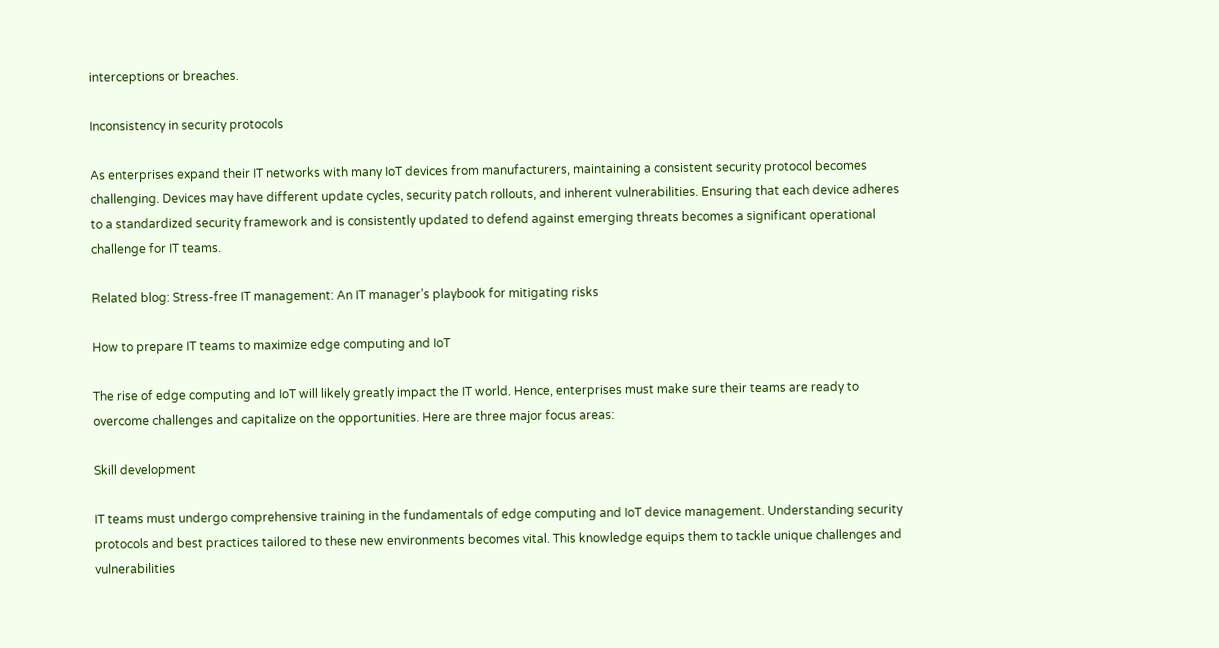interceptions or breaches.

Inconsistency in security protocols

As enterprises expand their IT networks with many IoT devices from manufacturers, maintaining a consistent security protocol becomes challenging. Devices may have different update cycles, security patch rollouts, and inherent vulnerabilities. Ensuring that each device adheres to a standardized security framework and is consistently updated to defend against emerging threats becomes a significant operational challenge for IT teams.

Related blog: Stress-free IT management: An IT manager’s playbook for mitigating risks

How to prepare IT teams to maximize edge computing and IoT

The rise of edge computing and IoT will likely greatly impact the IT world. Hence, enterprises must make sure their teams are ready to overcome challenges and capitalize on the opportunities. Here are three major focus areas:

Skill development

IT teams must undergo comprehensive training in the fundamentals of edge computing and IoT device management. Understanding security protocols and best practices tailored to these new environments becomes vital. This knowledge equips them to tackle unique challenges and vulnerabilities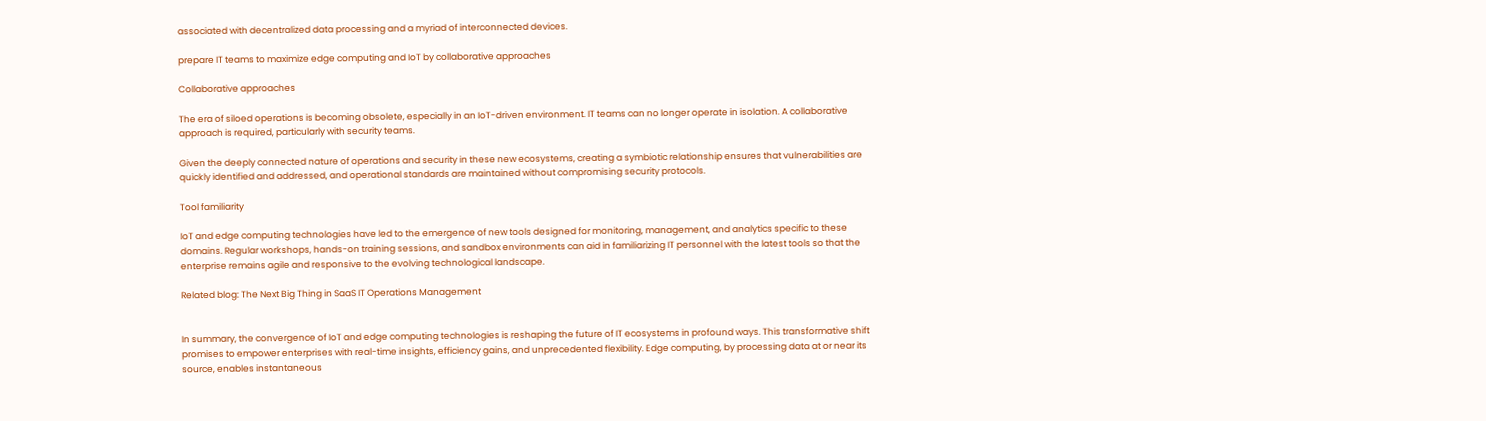associated with decentralized data processing and a myriad of interconnected devices.

prepare IT teams to maximize edge computing and IoT by collaborative approaches

Collaborative approaches

The era of siloed operations is becoming obsolete, especially in an IoT-driven environment. IT teams can no longer operate in isolation. A collaborative approach is required, particularly with security teams.

Given the deeply connected nature of operations and security in these new ecosystems, creating a symbiotic relationship ensures that vulnerabilities are quickly identified and addressed, and operational standards are maintained without compromising security protocols.

Tool familiarity

IoT and edge computing technologies have led to the emergence of new tools designed for monitoring, management, and analytics specific to these domains. Regular workshops, hands-on training sessions, and sandbox environments can aid in familiarizing IT personnel with the latest tools so that the enterprise remains agile and responsive to the evolving technological landscape.

Related blog: The Next Big Thing in SaaS IT Operations Management


In summary, the convergence of IoT and edge computing technologies is reshaping the future of IT ecosystems in profound ways. This transformative shift promises to empower enterprises with real-time insights, efficiency gains, and unprecedented flexibility. Edge computing, by processing data at or near its source, enables instantaneous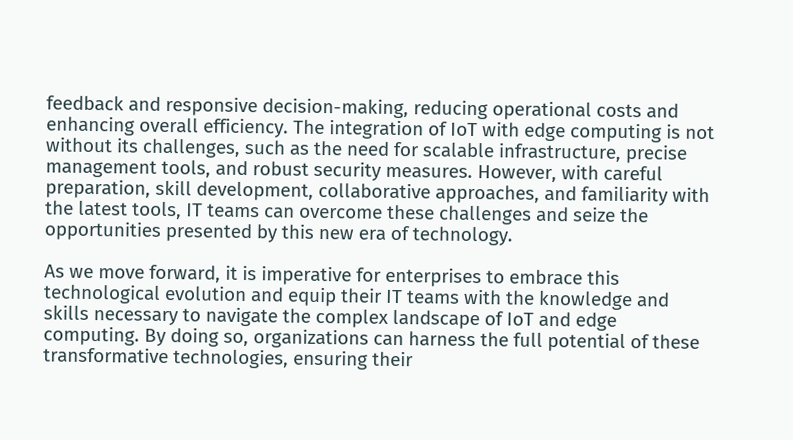feedback and responsive decision-making, reducing operational costs and enhancing overall efficiency. The integration of IoT with edge computing is not without its challenges, such as the need for scalable infrastructure, precise management tools, and robust security measures. However, with careful preparation, skill development, collaborative approaches, and familiarity with the latest tools, IT teams can overcome these challenges and seize the opportunities presented by this new era of technology.

As we move forward, it is imperative for enterprises to embrace this technological evolution and equip their IT teams with the knowledge and skills necessary to navigate the complex landscape of IoT and edge computing. By doing so, organizations can harness the full potential of these transformative technologies, ensuring their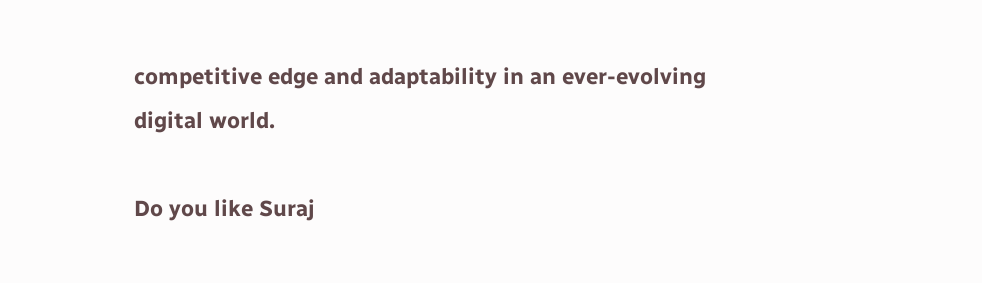competitive edge and adaptability in an ever-evolving digital world.

Do you like Suraj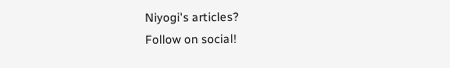Niyogi's articles?
Follow on social!